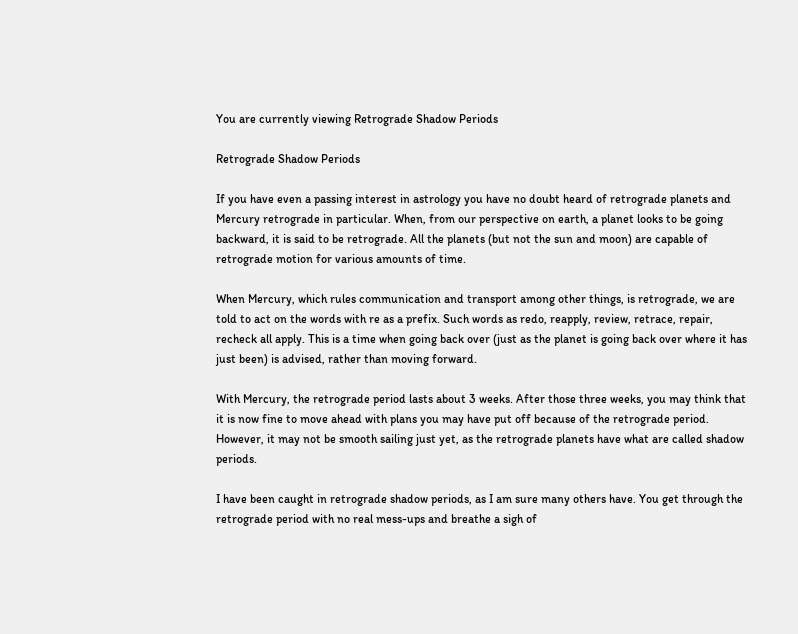You are currently viewing Retrograde Shadow Periods

Retrograde Shadow Periods

If you have even a passing interest in astrology you have no doubt heard of retrograde planets and Mercury retrograde in particular. When, from our perspective on earth, a planet looks to be going backward, it is said to be retrograde. All the planets (but not the sun and moon) are capable of retrograde motion for various amounts of time.

When Mercury, which rules communication and transport among other things, is retrograde, we are told to act on the words with re as a prefix. Such words as redo, reapply, review, retrace, repair, recheck all apply. This is a time when going back over (just as the planet is going back over where it has just been) is advised, rather than moving forward.

With Mercury, the retrograde period lasts about 3 weeks. After those three weeks, you may think that it is now fine to move ahead with plans you may have put off because of the retrograde period.  However, it may not be smooth sailing just yet, as the retrograde planets have what are called shadow periods.

I have been caught in retrograde shadow periods, as I am sure many others have. You get through the retrograde period with no real mess-ups and breathe a sigh of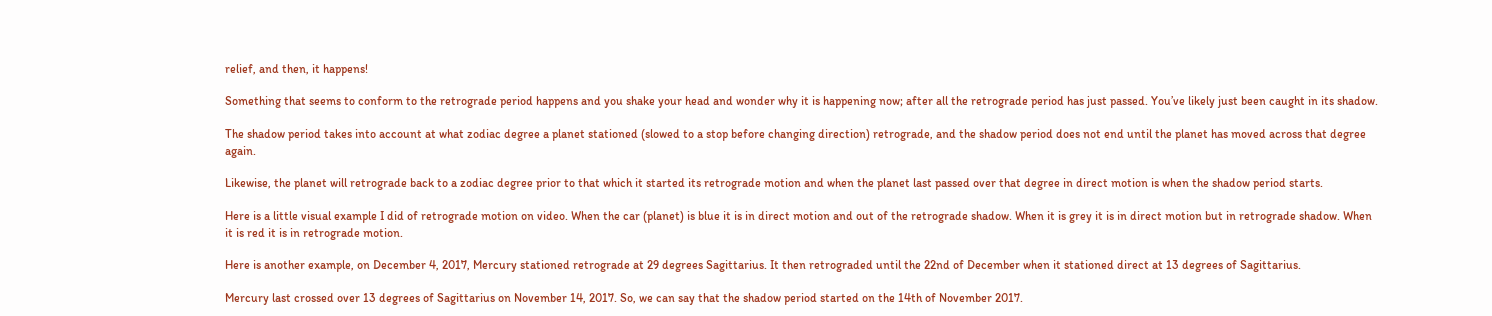relief, and then, it happens!

Something that seems to conform to the retrograde period happens and you shake your head and wonder why it is happening now; after all the retrograde period has just passed. You’ve likely just been caught in its shadow.

The shadow period takes into account at what zodiac degree a planet stationed (slowed to a stop before changing direction) retrograde, and the shadow period does not end until the planet has moved across that degree again.

Likewise, the planet will retrograde back to a zodiac degree prior to that which it started its retrograde motion and when the planet last passed over that degree in direct motion is when the shadow period starts.

Here is a little visual example I did of retrograde motion on video. When the car (planet) is blue it is in direct motion and out of the retrograde shadow. When it is grey it is in direct motion but in retrograde shadow. When it is red it is in retrograde motion.

Here is another example, on December 4, 2017, Mercury stationed retrograde at 29 degrees Sagittarius. It then retrograded until the 22nd of December when it stationed direct at 13 degrees of Sagittarius.

Mercury last crossed over 13 degrees of Sagittarius on November 14, 2017. So, we can say that the shadow period started on the 14th of November 2017.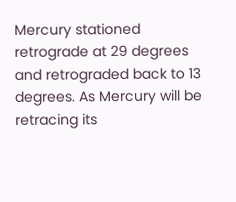Mercury stationed retrograde at 29 degrees and retrograded back to 13 degrees. As Mercury will be retracing its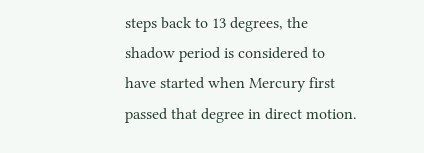steps back to 13 degrees, the shadow period is considered to have started when Mercury first passed that degree in direct motion.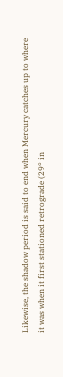Likewise, the shadow period is said to end when Mercury catches up to where it was when it first stationed retrograde (29° in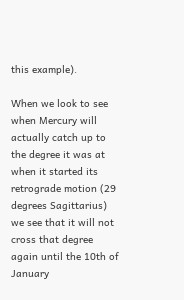this example).

When we look to see when Mercury will actually catch up to the degree it was at when it started its retrograde motion (29 degrees Sagittarius) we see that it will not cross that degree again until the 10th of January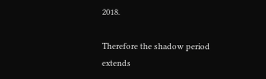2018.

Therefore the shadow period extends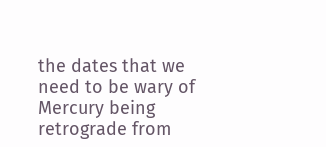the dates that we need to be wary of Mercury being retrograde from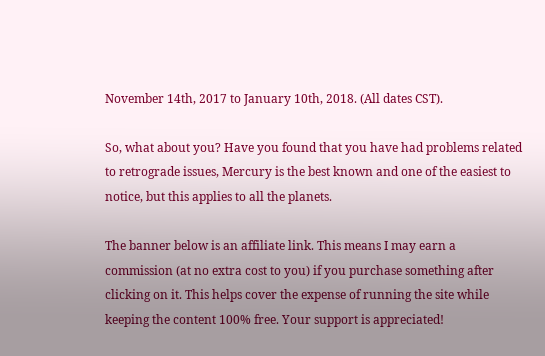November 14th, 2017 to January 10th, 2018. (All dates CST).

So, what about you? Have you found that you have had problems related to retrograde issues, Mercury is the best known and one of the easiest to notice, but this applies to all the planets.

The banner below is an affiliate link. This means I may earn a commission (at no extra cost to you) if you purchase something after clicking on it. This helps cover the expense of running the site while keeping the content 100% free. Your support is appreciated!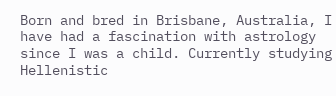Born and bred in Brisbane, Australia, I have had a fascination with astrology since I was a child. Currently studying Hellenistic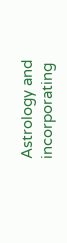Astrology and incorporating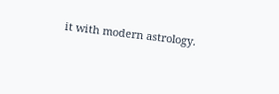it with modern astrology.